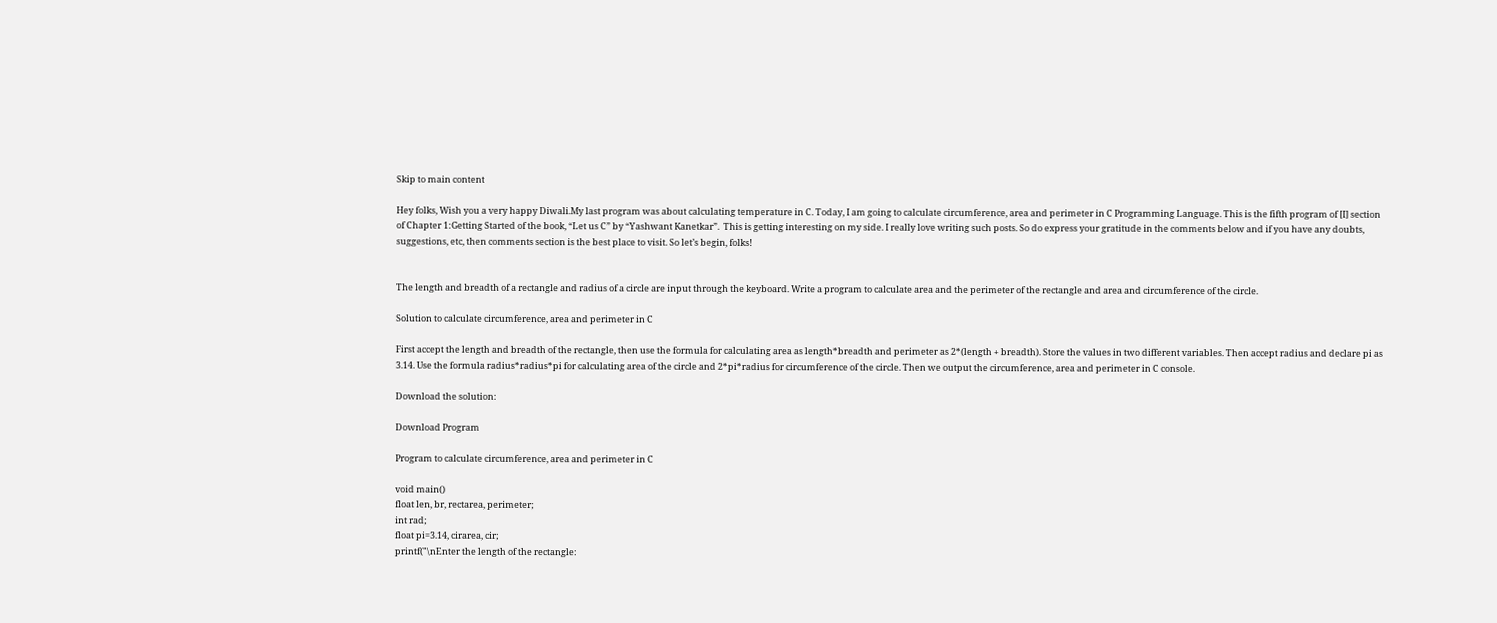Skip to main content

Hey folks, Wish you a very happy Diwali.My last program was about calculating temperature in C. Today, I am going to calculate circumference, area and perimeter in C Programming Language. This is the fifth program of [I] section of Chapter 1:Getting Started of the book, “Let us C” by “Yashwant Kanetkar”.  This is getting interesting on my side. I really love writing such posts. So do express your gratitude in the comments below and if you have any doubts, suggestions, etc, then comments section is the best place to visit. So let’s begin, folks!


The length and breadth of a rectangle and radius of a circle are input through the keyboard. Write a program to calculate area and the perimeter of the rectangle and area and circumference of the circle.

Solution to calculate circumference, area and perimeter in C

First accept the length and breadth of the rectangle, then use the formula for calculating area as length*breadth and perimeter as 2*(length + breadth). Store the values in two different variables. Then accept radius and declare pi as 3.14. Use the formula radius*radius*pi for calculating area of the circle and 2*pi*radius for circumference of the circle. Then we output the circumference, area and perimeter in C console.

Download the solution:

Download Program

Program to calculate circumference, area and perimeter in C

void main()
float len, br, rectarea, perimeter;
int rad;
float pi=3.14, cirarea, cir;
printf("\nEnter the length of the rectangle: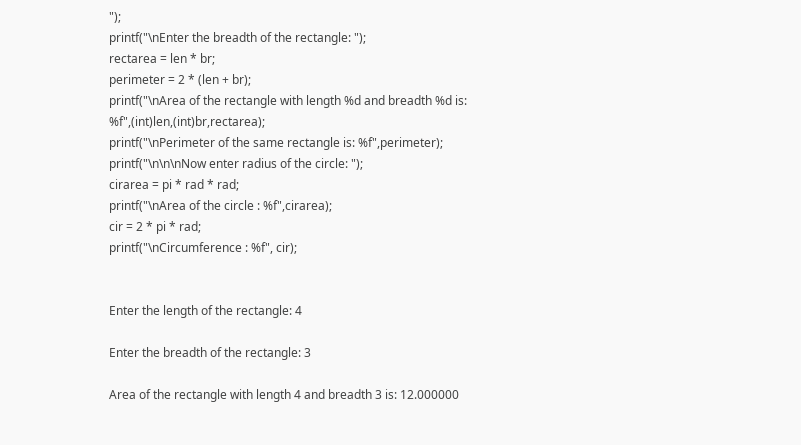");
printf("\nEnter the breadth of the rectangle: ");
rectarea = len * br;
perimeter = 2 * (len + br);
printf("\nArea of the rectangle with length %d and breadth %d is: %f",(int)len,(int)br,rectarea);
printf("\nPerimeter of the same rectangle is: %f",perimeter);
printf("\n\n\nNow enter radius of the circle: ");
cirarea = pi * rad * rad;
printf("\nArea of the circle : %f",cirarea);
cir = 2 * pi * rad;
printf("\nCircumference : %f", cir);


Enter the length of the rectangle: 4

Enter the breadth of the rectangle: 3

Area of the rectangle with length 4 and breadth 3 is: 12.000000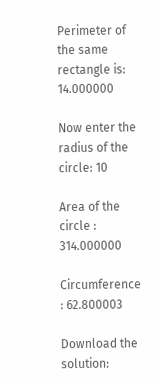Perimeter of the same rectangle is: 14.000000

Now enter the radius of the circle: 10

Area of the circle : 314.000000

Circumference : 62.800003

Download the solution: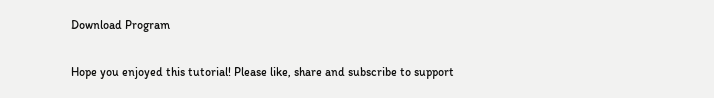Download Program

Hope you enjoyed this tutorial! Please like, share and subscribe to support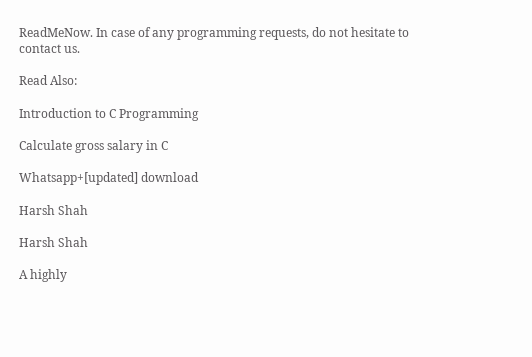ReadMeNow. In case of any programming requests, do not hesitate to contact us.

Read Also:

Introduction to C Programming

Calculate gross salary in C

Whatsapp+[updated] download

Harsh Shah

Harsh Shah

A highly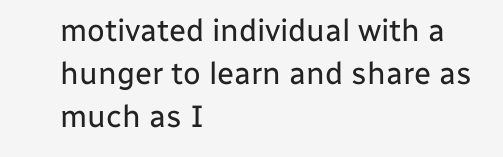motivated individual with a hunger to learn and share as much as I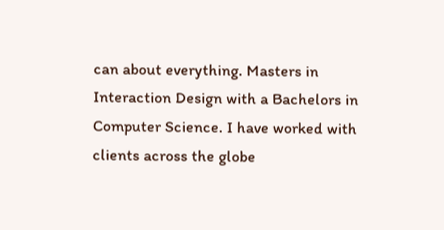can about everything. Masters in Interaction Design with a Bachelors in Computer Science. I have worked with clients across the globe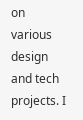on various design and tech projects. I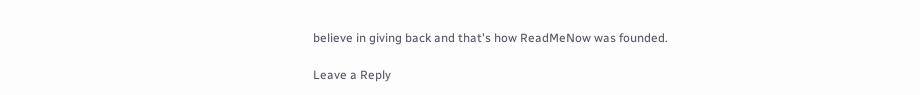believe in giving back and that's how ReadMeNow was founded.

Leave a Reply